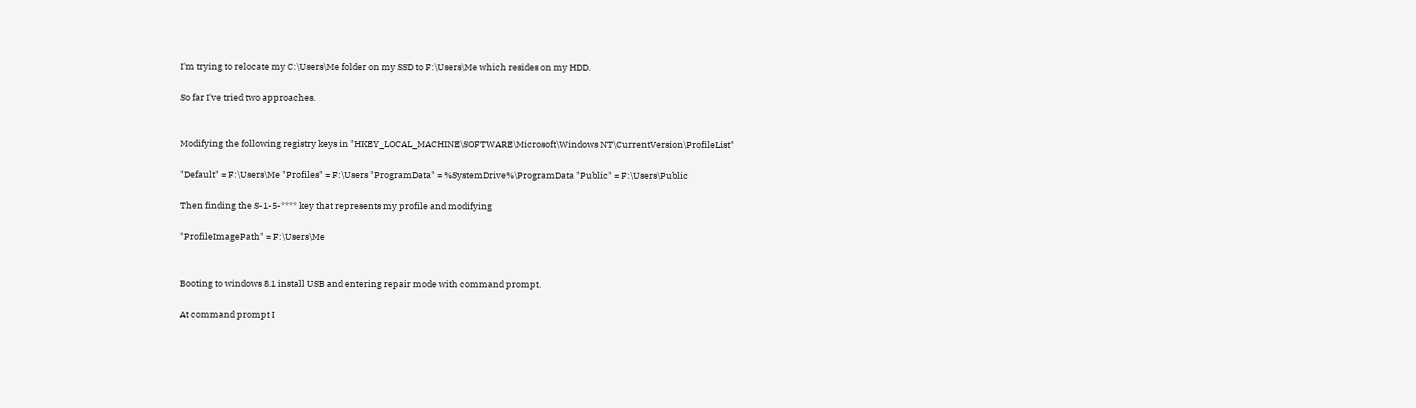I'm trying to relocate my C:\Users\Me folder on my SSD to F:\Users\Me which resides on my HDD.

So far I've tried two approaches.


Modifying the following registry keys in "HKEY_LOCAL_MACHINE\SOFTWARE\Microsoft\Windows NT\CurrentVersion\ProfileList"

"Default" = F:\Users\Me "Profiles" = F:\Users "ProgramData" = %SystemDrive%\ProgramData "Public" = F:\Users\Public

Then finding the S-1-5-**** key that represents my profile and modifying

"ProfileImagePath" = F:\Users\Me


Booting to windows 8.1 install USB and entering repair mode with command prompt.

At command prompt I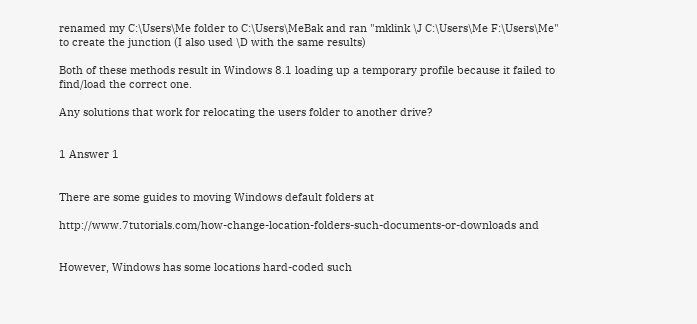renamed my C:\Users\Me folder to C:\Users\MeBak and ran "mklink \J C:\Users\Me F:\Users\Me" to create the junction (I also used \D with the same results)

Both of these methods result in Windows 8.1 loading up a temporary profile because it failed to find/load the correct one.

Any solutions that work for relocating the users folder to another drive?


1 Answer 1


There are some guides to moving Windows default folders at

http://www.7tutorials.com/how-change-location-folders-such-documents-or-downloads and


However, Windows has some locations hard-coded such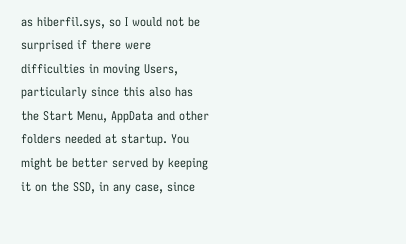as hiberfil.sys, so I would not be surprised if there were difficulties in moving Users, particularly since this also has the Start Menu, AppData and other folders needed at startup. You might be better served by keeping it on the SSD, in any case, since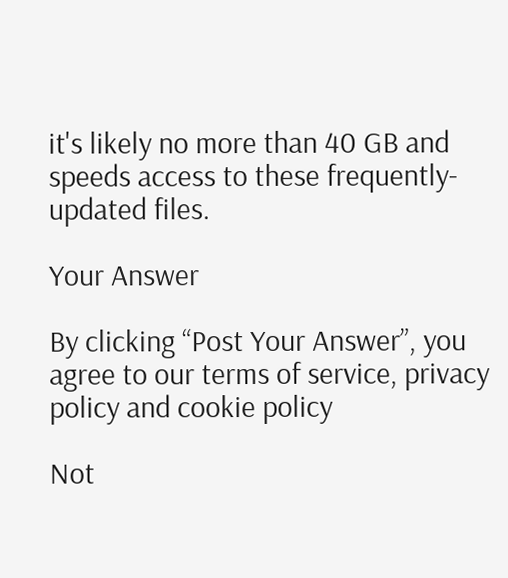it's likely no more than 40 GB and speeds access to these frequently-updated files.

Your Answer

By clicking “Post Your Answer”, you agree to our terms of service, privacy policy and cookie policy

Not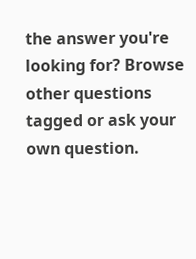the answer you're looking for? Browse other questions tagged or ask your own question.